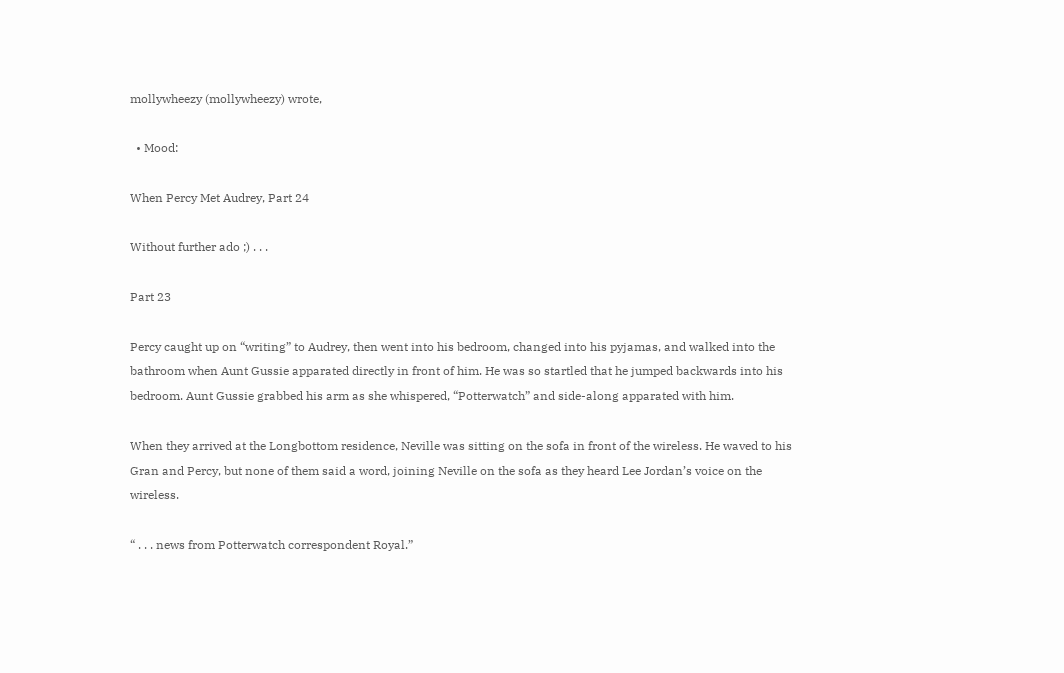mollywheezy (mollywheezy) wrote,

  • Mood:

When Percy Met Audrey, Part 24

Without further ado ;) . . .

Part 23

Percy caught up on “writing” to Audrey, then went into his bedroom, changed into his pyjamas, and walked into the bathroom when Aunt Gussie apparated directly in front of him. He was so startled that he jumped backwards into his bedroom. Aunt Gussie grabbed his arm as she whispered, “Potterwatch” and side-along apparated with him.

When they arrived at the Longbottom residence, Neville was sitting on the sofa in front of the wireless. He waved to his Gran and Percy, but none of them said a word, joining Neville on the sofa as they heard Lee Jordan’s voice on the wireless.

“ . . . news from Potterwatch correspondent Royal.”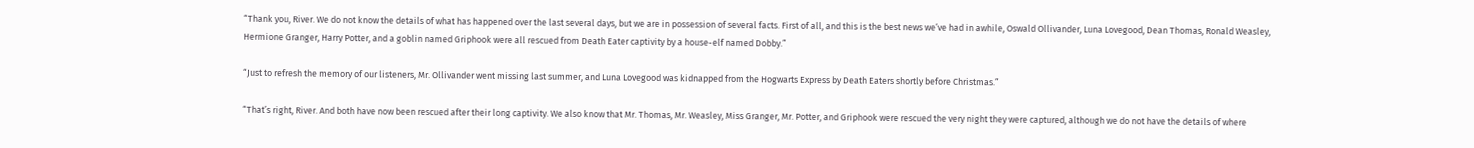“Thank you, River. We do not know the details of what has happened over the last several days, but we are in possession of several facts. First of all, and this is the best news we’ve had in awhile, Oswald Ollivander, Luna Lovegood, Dean Thomas, Ronald Weasley, Hermione Granger, Harry Potter, and a goblin named Griphook were all rescued from Death Eater captivity by a house-elf named Dobby.”

“Just to refresh the memory of our listeners, Mr. Ollivander went missing last summer, and Luna Lovegood was kidnapped from the Hogwarts Express by Death Eaters shortly before Christmas.”

“That’s right, River. And both have now been rescued after their long captivity. We also know that Mr. Thomas, Mr. Weasley, Miss Granger, Mr. Potter, and Griphook were rescued the very night they were captured, although we do not have the details of where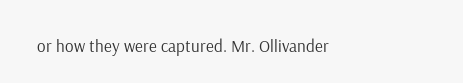or how they were captured. Mr. Ollivander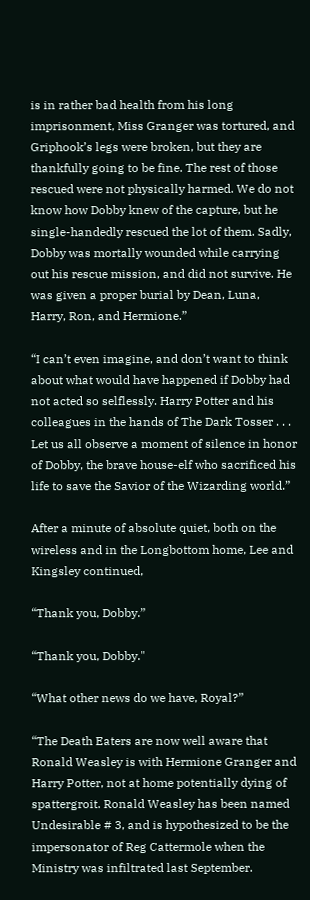is in rather bad health from his long imprisonment, Miss Granger was tortured, and Griphook’s legs were broken, but they are thankfully going to be fine. The rest of those rescued were not physically harmed. We do not know how Dobby knew of the capture, but he single-handedly rescued the lot of them. Sadly, Dobby was mortally wounded while carrying out his rescue mission, and did not survive. He was given a proper burial by Dean, Luna, Harry, Ron, and Hermione.”

“I can’t even imagine, and don’t want to think about what would have happened if Dobby had not acted so selflessly. Harry Potter and his colleagues in the hands of The Dark Tosser . . . Let us all observe a moment of silence in honor of Dobby, the brave house-elf who sacrificed his life to save the Savior of the Wizarding world.”

After a minute of absolute quiet, both on the wireless and in the Longbottom home, Lee and Kingsley continued,

“Thank you, Dobby.”

“Thank you, Dobby."

“What other news do we have, Royal?”

“The Death Eaters are now well aware that Ronald Weasley is with Hermione Granger and Harry Potter, not at home potentially dying of spattergroit. Ronald Weasley has been named Undesirable # 3, and is hypothesized to be the impersonator of Reg Cattermole when the Ministry was infiltrated last September.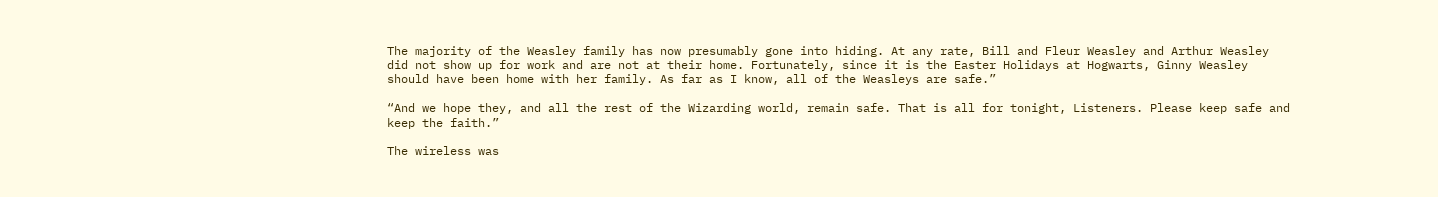The majority of the Weasley family has now presumably gone into hiding. At any rate, Bill and Fleur Weasley and Arthur Weasley did not show up for work and are not at their home. Fortunately, since it is the Easter Holidays at Hogwarts, Ginny Weasley should have been home with her family. As far as I know, all of the Weasleys are safe.”

“And we hope they, and all the rest of the Wizarding world, remain safe. That is all for tonight, Listeners. Please keep safe and keep the faith.”

The wireless was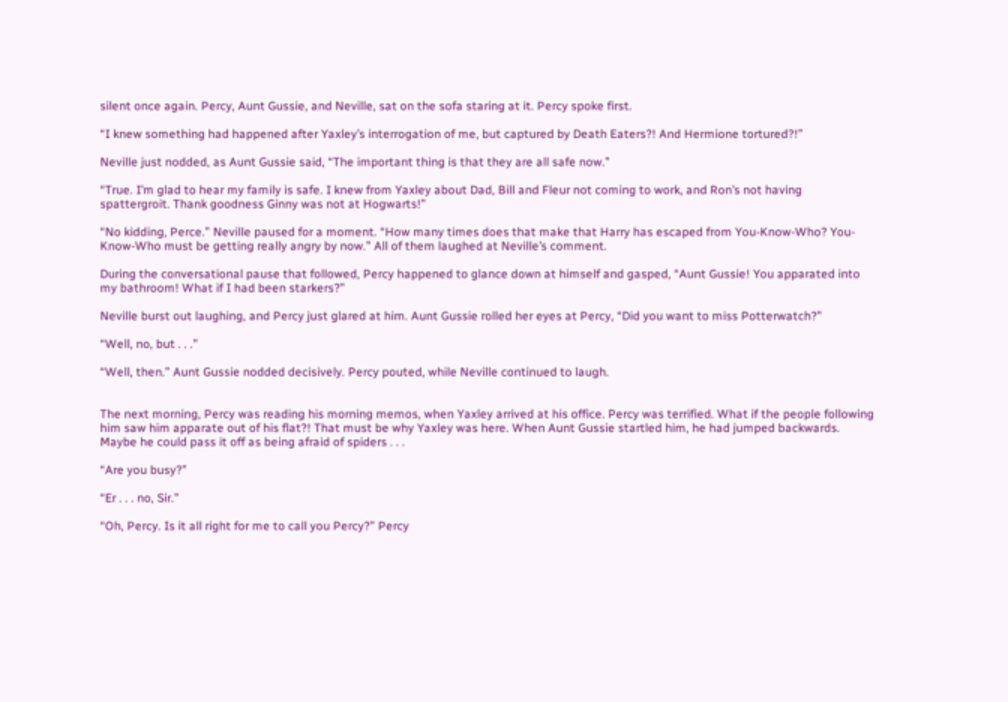silent once again. Percy, Aunt Gussie, and Neville, sat on the sofa staring at it. Percy spoke first.

“I knew something had happened after Yaxley’s interrogation of me, but captured by Death Eaters?! And Hermione tortured?!”

Neville just nodded, as Aunt Gussie said, “The important thing is that they are all safe now.”

“True. I’m glad to hear my family is safe. I knew from Yaxley about Dad, Bill and Fleur not coming to work, and Ron’s not having spattergroit. Thank goodness Ginny was not at Hogwarts!”

“No kidding, Perce.” Neville paused for a moment. “How many times does that make that Harry has escaped from You-Know-Who? You-Know-Who must be getting really angry by now.” All of them laughed at Neville’s comment.

During the conversational pause that followed, Percy happened to glance down at himself and gasped, “Aunt Gussie! You apparated into my bathroom! What if I had been starkers?”

Neville burst out laughing, and Percy just glared at him. Aunt Gussie rolled her eyes at Percy, “Did you want to miss Potterwatch?”

“Well, no, but . . .”

“Well, then.” Aunt Gussie nodded decisively. Percy pouted, while Neville continued to laugh.


The next morning, Percy was reading his morning memos, when Yaxley arrived at his office. Percy was terrified. What if the people following him saw him apparate out of his flat?! That must be why Yaxley was here. When Aunt Gussie startled him, he had jumped backwards. Maybe he could pass it off as being afraid of spiders . . .

“Are you busy?”

“Er . . . no, Sir.”

“Oh, Percy. Is it all right for me to call you Percy?” Percy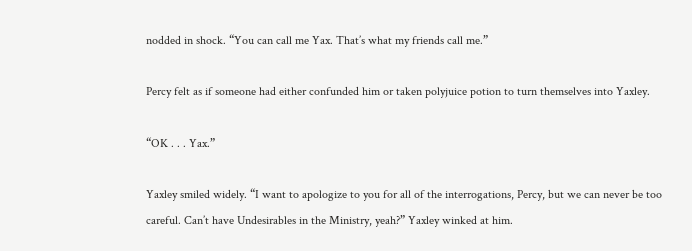nodded in shock. “You can call me Yax. That’s what my friends call me.”

Percy felt as if someone had either confunded him or taken polyjuice potion to turn themselves into Yaxley.

“OK . . . Yax.”

Yaxley smiled widely. “I want to apologize to you for all of the interrogations, Percy, but we can never be too careful. Can’t have Undesirables in the Ministry, yeah?” Yaxley winked at him.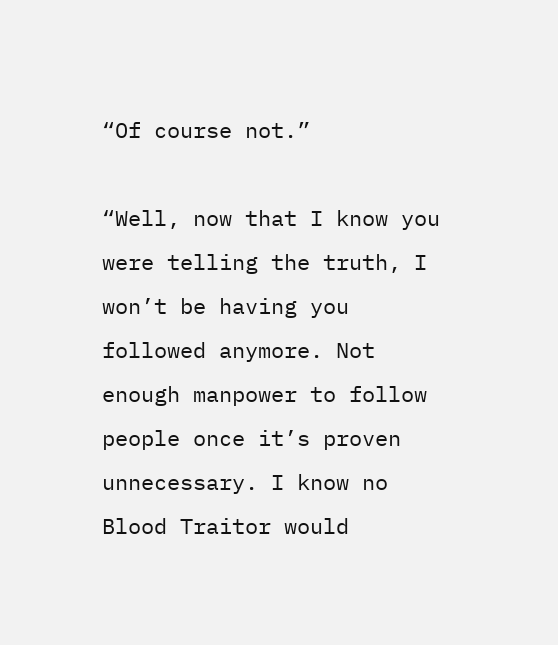“Of course not.”

“Well, now that I know you were telling the truth, I won’t be having you followed anymore. Not enough manpower to follow people once it’s proven unnecessary. I know no Blood Traitor would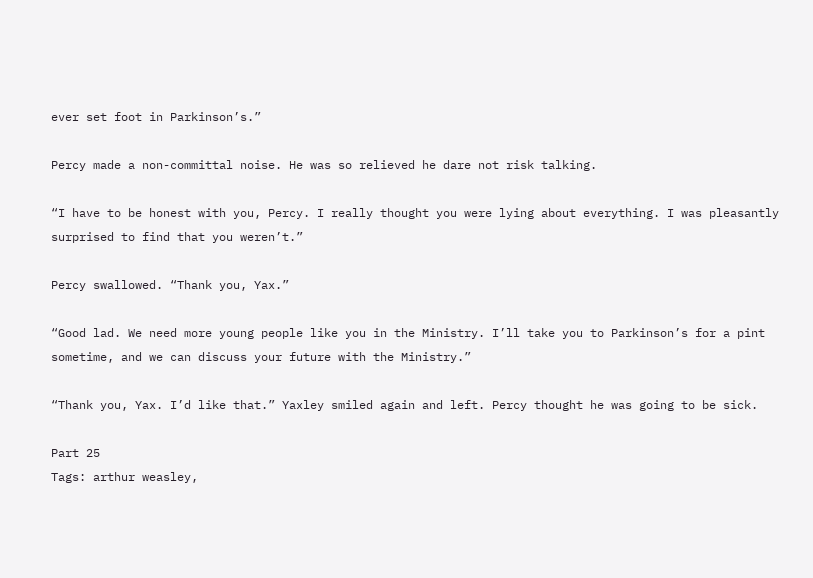ever set foot in Parkinson’s.”

Percy made a non-committal noise. He was so relieved he dare not risk talking.

“I have to be honest with you, Percy. I really thought you were lying about everything. I was pleasantly surprised to find that you weren’t.”

Percy swallowed. “Thank you, Yax.”

“Good lad. We need more young people like you in the Ministry. I’ll take you to Parkinson’s for a pint sometime, and we can discuss your future with the Ministry.”

“Thank you, Yax. I’d like that.” Yaxley smiled again and left. Percy thought he was going to be sick.

Part 25
Tags: arthur weasley,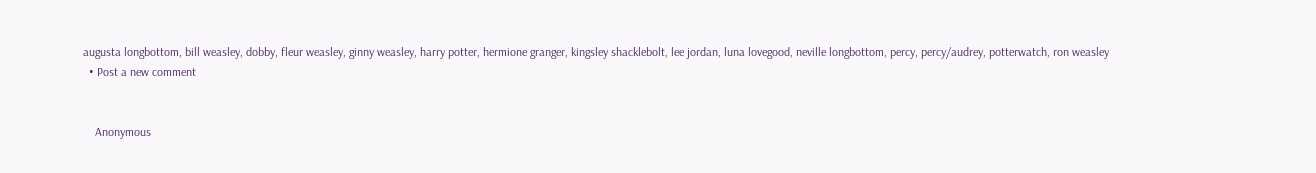augusta longbottom, bill weasley, dobby, fleur weasley, ginny weasley, harry potter, hermione granger, kingsley shacklebolt, lee jordan, luna lovegood, neville longbottom, percy, percy/audrey, potterwatch, ron weasley
  • Post a new comment


    Anonymous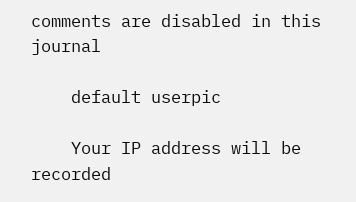comments are disabled in this journal

    default userpic

    Your IP address will be recorded